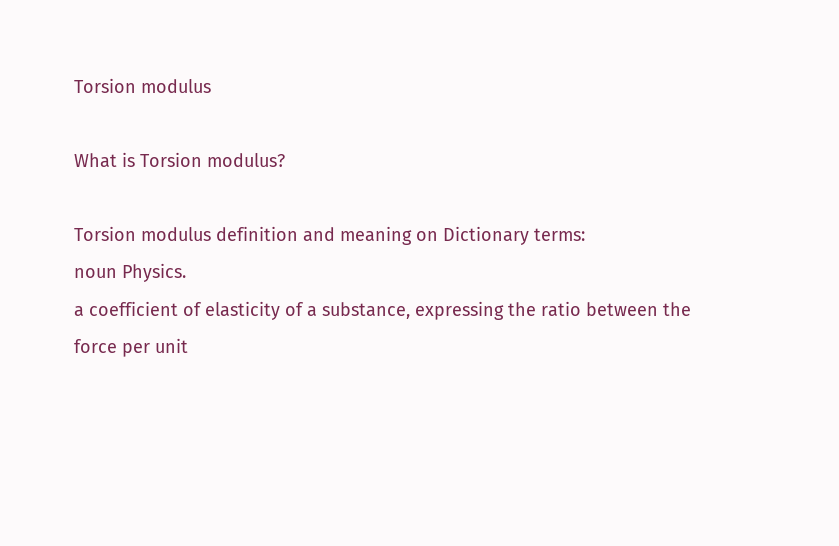Torsion modulus

What is Torsion modulus?

Torsion modulus definition and meaning on Dictionary terms:
noun Physics.
a coefficient of elasticity of a substance, expressing the ratio between the force per unit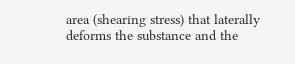area (shearing stress) that laterally deforms the substance and the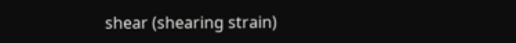shear (shearing strain)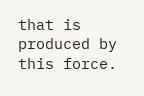that is produced by this force.